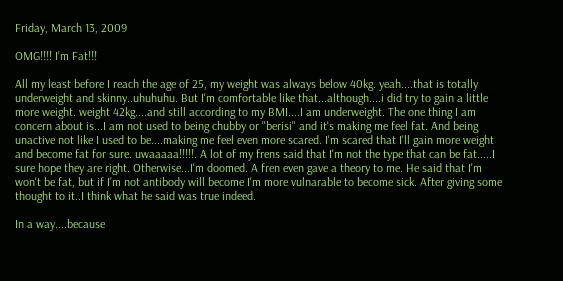Friday, March 13, 2009

OMG!!!! I'm Fat!!!

All my least before I reach the age of 25, my weight was always below 40kg. yeah....that is totally underweight and skinny..uhuhuhu. But I'm comfortable like that...although....i did try to gain a little more weight. weight 42kg....and still according to my BMI....I am underweight. The one thing I am concern about is...I am not used to being chubby or "berisi" and it's making me feel fat. And being unactive not like I used to be....making me feel even more scared. I'm scared that I'll gain more weight and become fat for sure. uwaaaaa!!!!!. A lot of my frens said that I'm not the type that can be fat.....I sure hope they are right. Otherwise...I'm doomed. A fren even gave a theory to me. He said that I'm won't be fat, but if I'm not antibody will become I'm more vulnarable to become sick. After giving some thought to it..I think what he said was true indeed.

In a way....because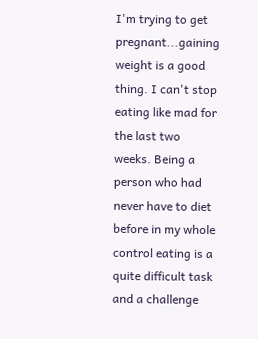I'm trying to get pregnant...gaining weight is a good thing. I can't stop eating like mad for the last two weeks. Being a person who had never have to diet before in my whole control eating is a quite difficult task and a challenge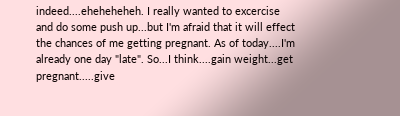indeed....eheheheheh. I really wanted to excercise and do some push up...but I'm afraid that it will effect the chances of me getting pregnant. As of today....I'm already one day "late". So...I think....gain weight...get pregnant.....give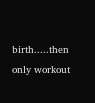birth.....then only workout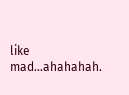like mad...ahahahah.